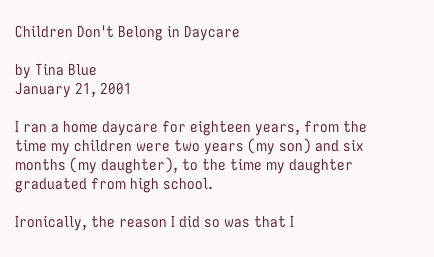Children Don't Belong in Daycare

by Tina Blue
January 21, 2001

I ran a home daycare for eighteen years, from the time my children were two years (my son) and six months (my daughter), to the time my daughter graduated from high school.

Ironically, the reason I did so was that I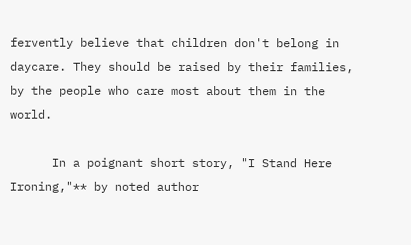fervently believe that children don't belong in daycare. They should be raised by their families, by the people who care most about them in the world.

      In a poignant short story, "I Stand Here Ironing,"** by noted author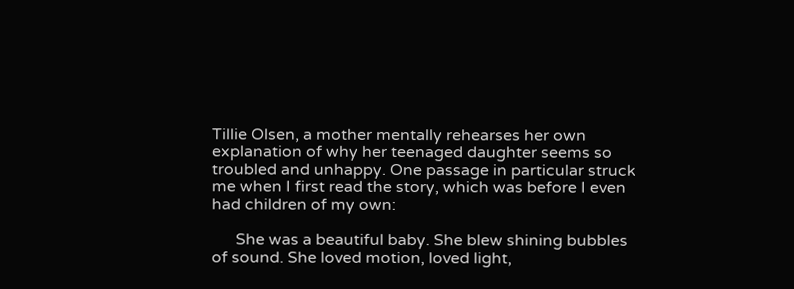Tillie Olsen, a mother mentally rehearses her own explanation of why her teenaged daughter seems so troubled and unhappy. One passage in particular struck me when I first read the story, which was before I even had children of my own:

      She was a beautiful baby. She blew shining bubbles of sound. She loved motion, loved light,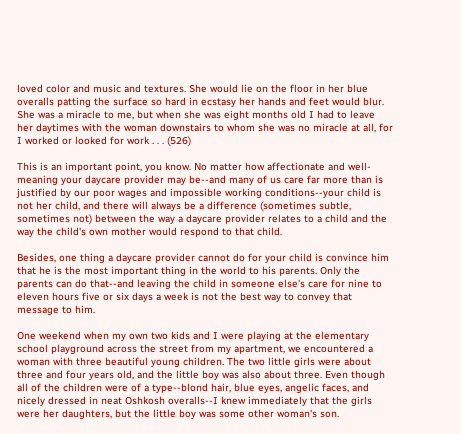loved color and music and textures. She would lie on the floor in her blue overalls patting the surface so hard in ecstasy her hands and feet would blur. She was a miracle to me, but when she was eight months old I had to leave her daytimes with the woman downstairs to whom she was no miracle at all, for I worked or looked for work . . . (526)

This is an important point, you know. No matter how affectionate and well-meaning your daycare provider may be--and many of us care far more than is justified by our poor wages and impossible working conditions--your child is not her child, and there will always be a difference (sometimes subtle, sometimes not) between the way a daycare provider relates to a child and the way the child's own mother would respond to that child.

Besides, one thing a daycare provider cannot do for your child is convince him that he is the most important thing in the world to his parents. Only the parents can do that--and leaving the child in someone else's care for nine to eleven hours five or six days a week is not the best way to convey that message to him.

One weekend when my own two kids and I were playing at the elementary school playground across the street from my apartment, we encountered a woman with three beautiful young children. The two little girls were about three and four years old, and the little boy was also about three. Even though all of the children were of a type--blond hair, blue eyes, angelic faces, and nicely dressed in neat Oshkosh overalls--I knew immediately that the girls were her daughters, but the little boy was some other woman's son.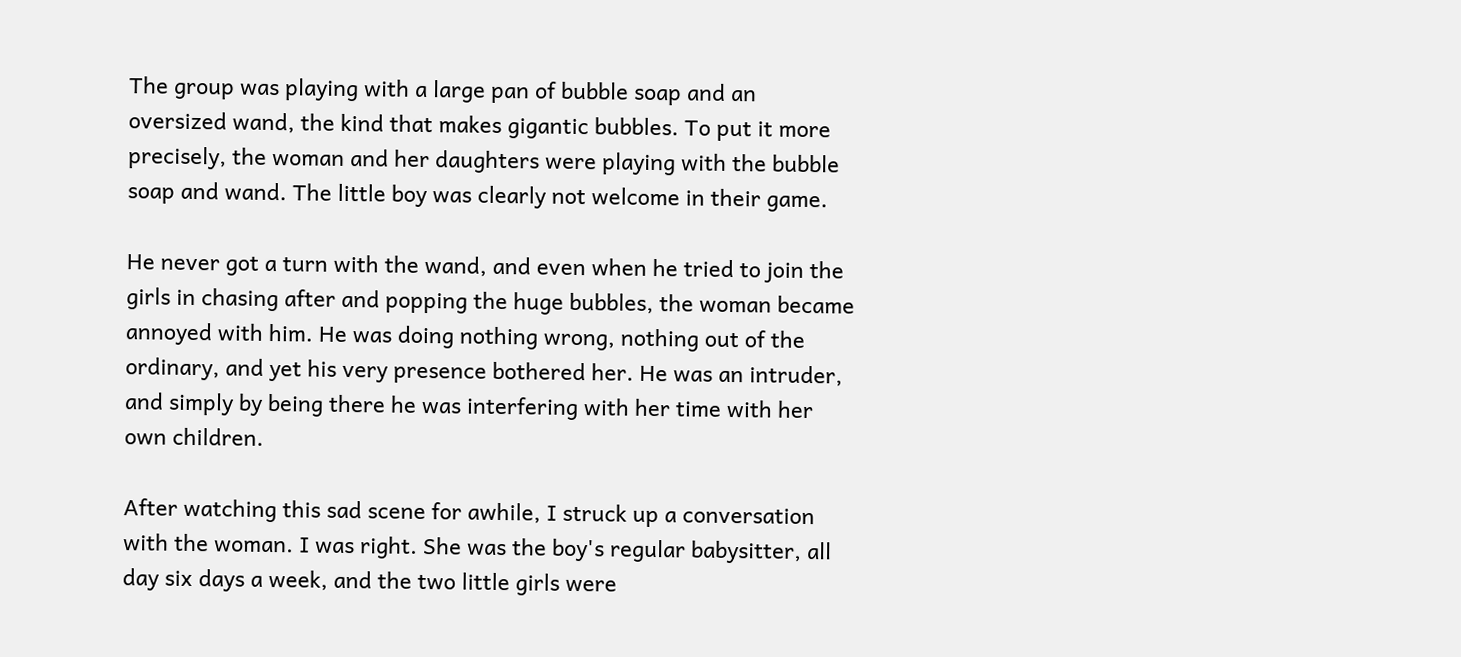The group was playing with a large pan of bubble soap and an oversized wand, the kind that makes gigantic bubbles. To put it more precisely, the woman and her daughters were playing with the bubble soap and wand. The little boy was clearly not welcome in their game.

He never got a turn with the wand, and even when he tried to join the girls in chasing after and popping the huge bubbles, the woman became annoyed with him. He was doing nothing wrong, nothing out of the ordinary, and yet his very presence bothered her. He was an intruder, and simply by being there he was interfering with her time with her own children.

After watching this sad scene for awhile, I struck up a conversation with the woman. I was right. She was the boy's regular babysitter, all day six days a week, and the two little girls were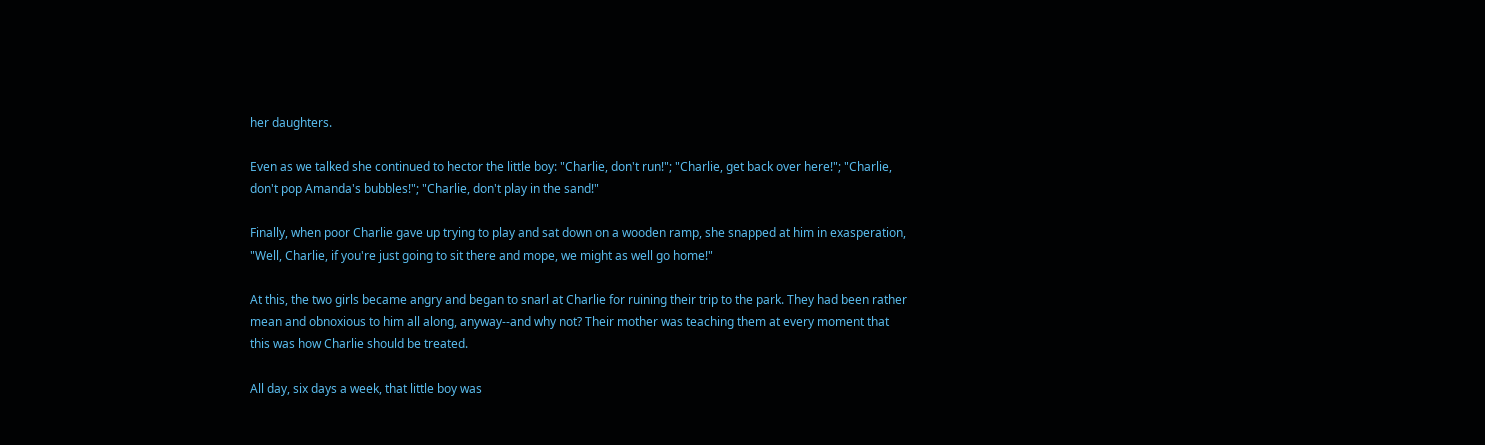her daughters.

Even as we talked she continued to hector the little boy: "Charlie, don't run!"; "Charlie, get back over here!"; "Charlie, don't pop Amanda's bubbles!"; "Charlie, don't play in the sand!"

Finally, when poor Charlie gave up trying to play and sat down on a wooden ramp, she snapped at him in exasperation, "Well, Charlie, if you're just going to sit there and mope, we might as well go home!"

At this, the two girls became angry and began to snarl at Charlie for ruining their trip to the park. They had been rather mean and obnoxious to him all along, anyway--and why not? Their mother was teaching them at every moment that this was how Charlie should be treated.

All day, six days a week, that little boy was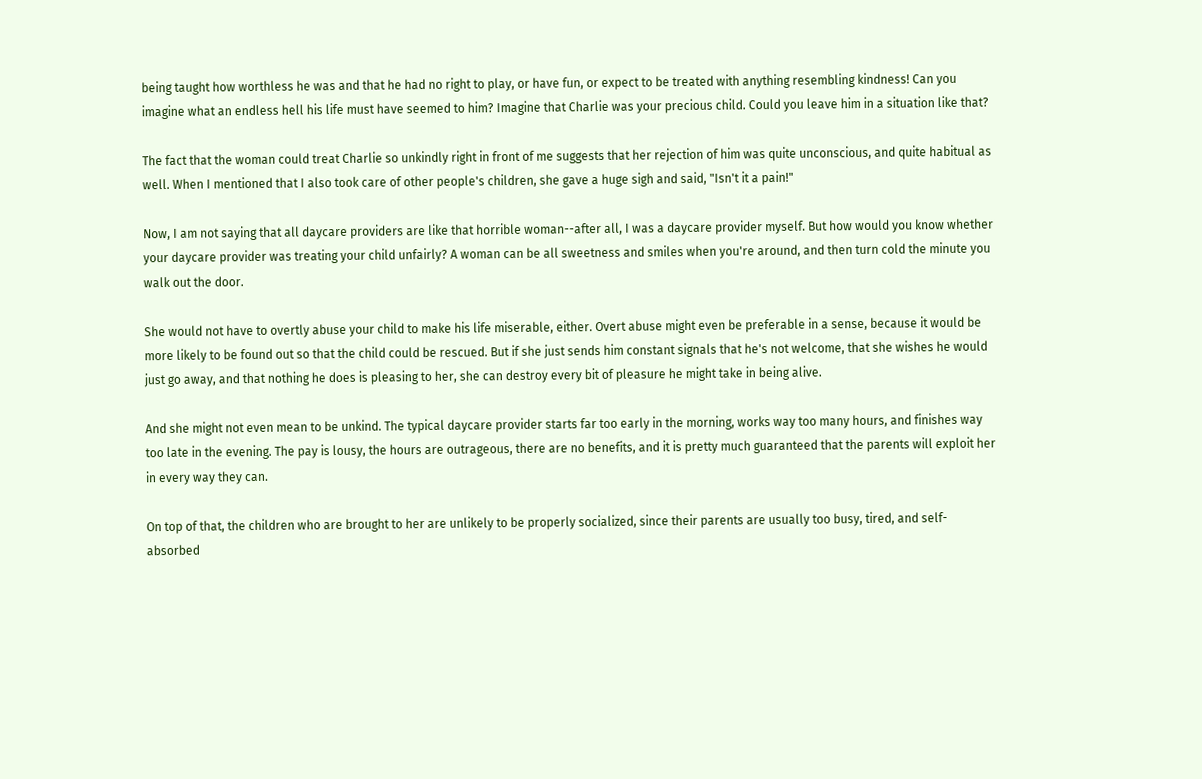being taught how worthless he was and that he had no right to play, or have fun, or expect to be treated with anything resembling kindness! Can you imagine what an endless hell his life must have seemed to him? Imagine that Charlie was your precious child. Could you leave him in a situation like that?

The fact that the woman could treat Charlie so unkindly right in front of me suggests that her rejection of him was quite unconscious, and quite habitual as well. When I mentioned that I also took care of other people's children, she gave a huge sigh and said, "Isn't it a pain!"

Now, I am not saying that all daycare providers are like that horrible woman--after all, I was a daycare provider myself. But how would you know whether your daycare provider was treating your child unfairly? A woman can be all sweetness and smiles when you're around, and then turn cold the minute you walk out the door.

She would not have to overtly abuse your child to make his life miserable, either. Overt abuse might even be preferable in a sense, because it would be more likely to be found out so that the child could be rescued. But if she just sends him constant signals that he's not welcome, that she wishes he would just go away, and that nothing he does is pleasing to her, she can destroy every bit of pleasure he might take in being alive.

And she might not even mean to be unkind. The typical daycare provider starts far too early in the morning, works way too many hours, and finishes way too late in the evening. The pay is lousy, the hours are outrageous, there are no benefits, and it is pretty much guaranteed that the parents will exploit her in every way they can.

On top of that, the children who are brought to her are unlikely to be properly socialized, since their parents are usually too busy, tired, and self-absorbed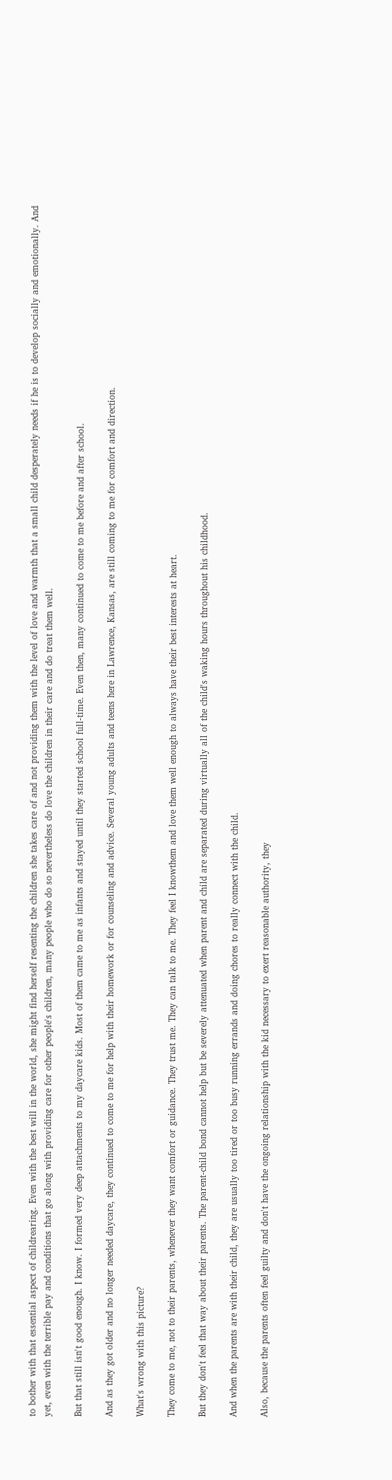to bother with that essential aspect of childrearing. Even with the best will in the world, she might find herself resenting the children she takes care of and not providing them with the level of love and warmth that a small child desperately needs if he is to develop socially and emotionally. And yet, even with the terrible pay and conditions that go along with providing care for other people's children, many people who do so nevertheless do love the children in their care and do treat them well.

But that still isn't good enough. I know. I formed very deep attachments to my daycare kids. Most of them came to me as infants and stayed until they started school full-time. Even then, many continued to come to me before and after school.

And as they got older and no longer needed daycare, they continued to come to me for help with their homework or for counseling and advice. Several young adults and teens here in Lawrence, Kansas, are still coming to me for comfort and direction.

What's wrong with this picture?

They come to me, not to their parents, whenever they want comfort or guidance. They trust me. They can talk to me. They feel I knowthem and love them well enough to always have their best interests at heart.

But they don't feel that way about their parents. The parent-child bond cannot help but be severely attenuated when parent and child are separated during virtually all of the child's waking hours throughout his childhood.

And when the parents are with their child, they are usually too tired or too busy running errands and doing chores to really connect with the child.

Also, because the parents often feel guilty and don't have the ongoing relationship with the kid necessary to exert reasonable authority, they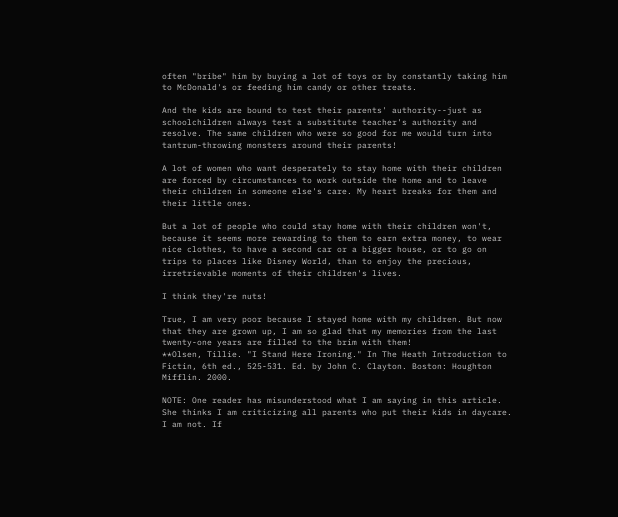often "bribe" him by buying a lot of toys or by constantly taking him to McDonald's or feeding him candy or other treats.

And the kids are bound to test their parents' authority--just as schoolchildren always test a substitute teacher's authority and resolve. The same children who were so good for me would turn into tantrum-throwing monsters around their parents!

A lot of women who want desperately to stay home with their children are forced by circumstances to work outside the home and to leave their children in someone else's care. My heart breaks for them and their little ones.

But a lot of people who could stay home with their children won't, because it seems more rewarding to them to earn extra money, to wear nice clothes, to have a second car or a bigger house, or to go on trips to places like Disney World, than to enjoy the precious, irretrievable moments of their children's lives.

I think they're nuts!

True, I am very poor because I stayed home with my children. But now that they are grown up, I am so glad that my memories from the last twenty-one years are filled to the brim with them!
**Olsen, Tillie. "I Stand Here Ironing." In The Heath Introduction to Fictin, 6th ed., 525-531. Ed. by John C. Clayton. Boston: Houghton Mifflin. 2000.

NOTE: One reader has misunderstood what I am saying in this article. She thinks I am criticizing all parents who put their kids in daycare. I am not. If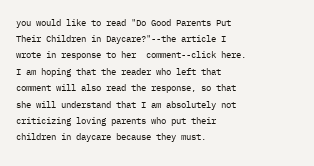you would like to read "Do Good Parents Put Their Children in Daycare?"--the article I wrote in response to her  comment--click here.  I am hoping that the reader who left that comment will also read the response, so that she will understand that I am absolutely not criticizing loving parents who put their children in daycare because they must.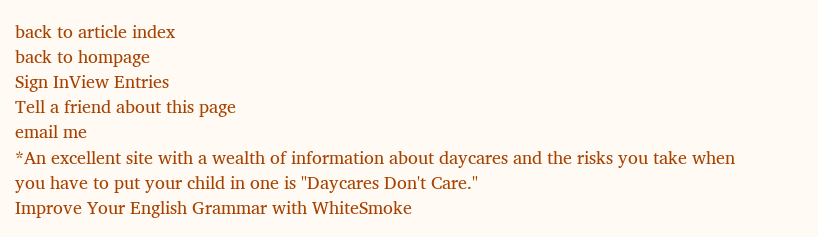back to article index
back to hompage
Sign InView Entries
Tell a friend about this page
email me
*An excellent site with a wealth of information about daycares and the risks you take when you have to put your child in one is "Daycares Don't Care."
Improve Your English Grammar with WhiteSmoke